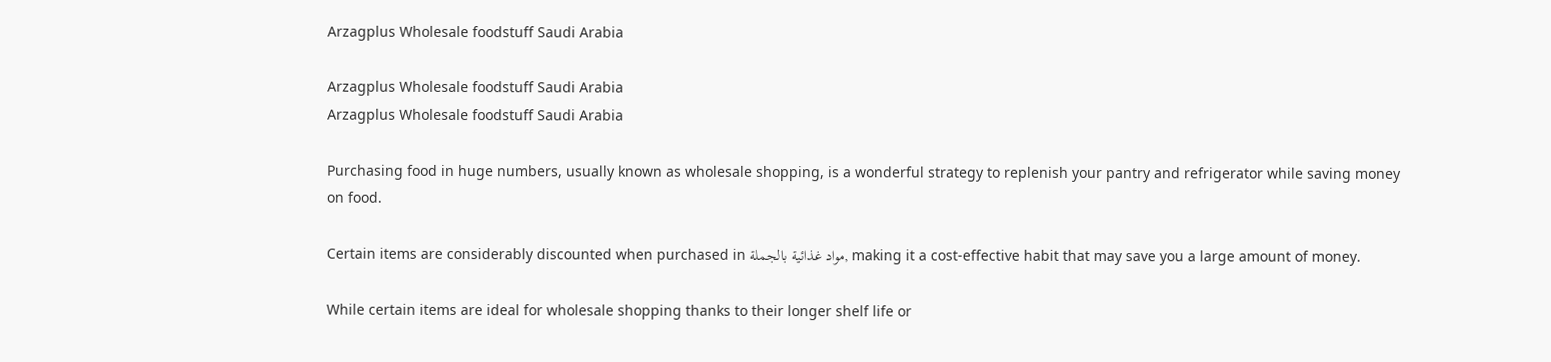Arzagplus Wholesale foodstuff Saudi Arabia

Arzagplus Wholesale foodstuff Saudi Arabia
Arzagplus Wholesale foodstuff Saudi Arabia

Purchasing food in huge numbers, usually known as wholesale shopping, is a wonderful strategy to replenish your pantry and refrigerator while saving money on food.

Certain items are considerably discounted when purchased in مواد غذائية بالجملة, making it a cost-effective habit that may save you a large amount of money.

While certain items are ideal for wholesale shopping thanks to their longer shelf life or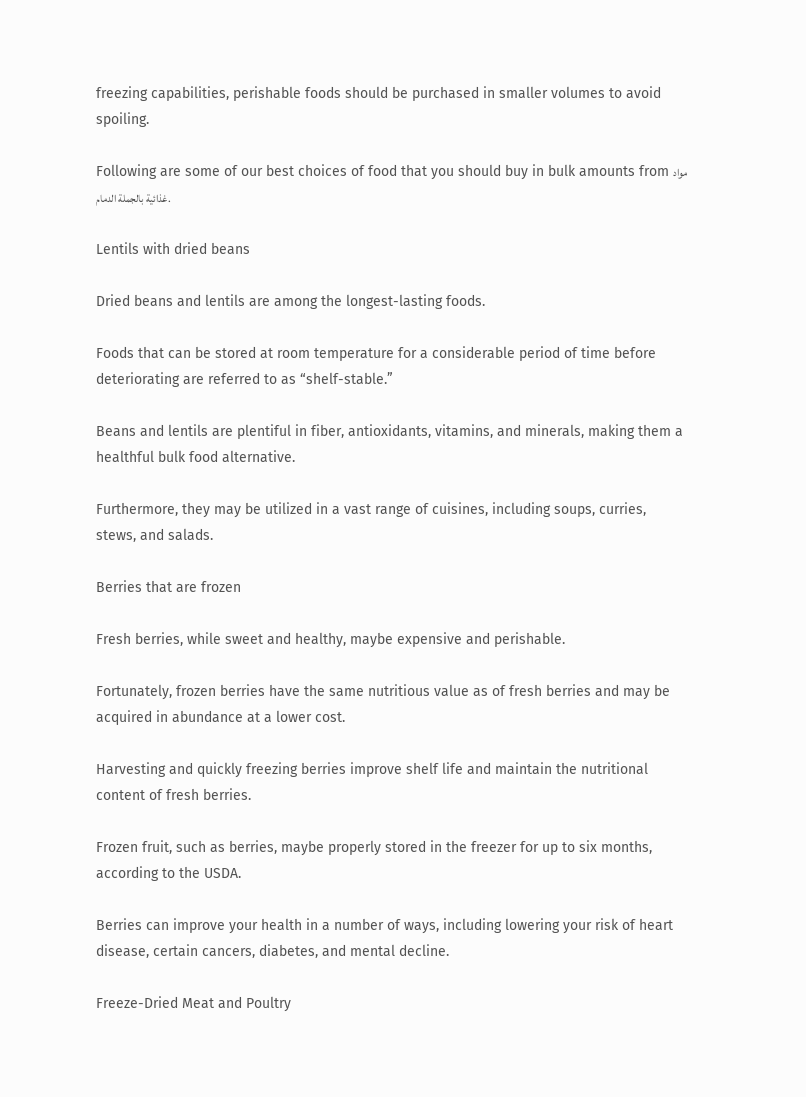freezing capabilities, perishable foods should be purchased in smaller volumes to avoid spoiling.

Following are some of our best choices of food that you should buy in bulk amounts from مواد غذائية بالجملة الدمام.

Lentils with dried beans

Dried beans and lentils are among the longest-lasting foods.

Foods that can be stored at room temperature for a considerable period of time before deteriorating are referred to as “shelf-stable.”

Beans and lentils are plentiful in fiber, antioxidants, vitamins, and minerals, making them a healthful bulk food alternative.

Furthermore, they may be utilized in a vast range of cuisines, including soups, curries, stews, and salads.

Berries that are frozen

Fresh berries, while sweet and healthy, maybe expensive and perishable.

Fortunately, frozen berries have the same nutritious value as of fresh berries and may be acquired in abundance at a lower cost.

Harvesting and quickly freezing berries improve shelf life and maintain the nutritional content of fresh berries.

Frozen fruit, such as berries, maybe properly stored in the freezer for up to six months, according to the USDA.

Berries can improve your health in a number of ways, including lowering your risk of heart disease, certain cancers, diabetes, and mental decline.

Freeze-Dried Meat and Poultry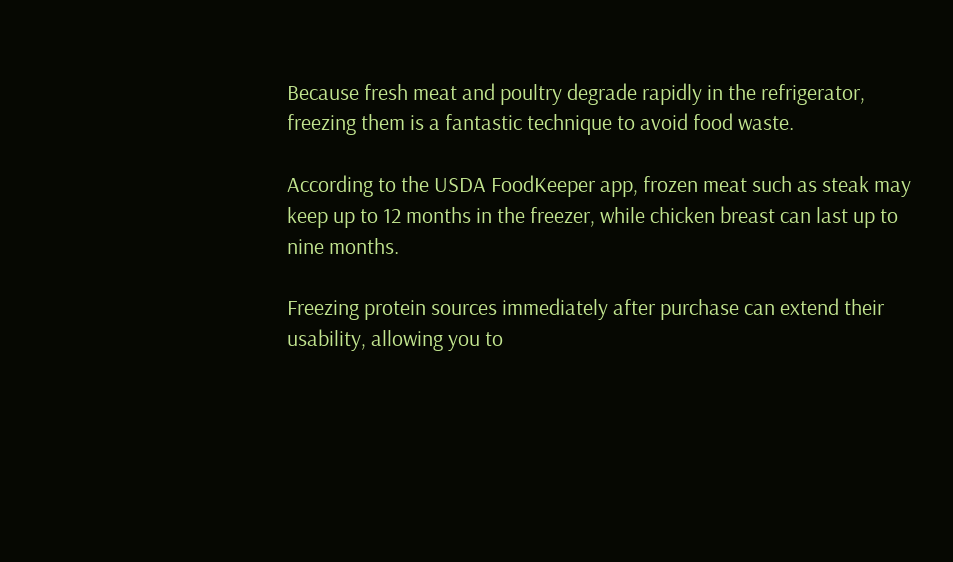Because fresh meat and poultry degrade rapidly in the refrigerator, freezing them is a fantastic technique to avoid food waste.

According to the USDA FoodKeeper app, frozen meat such as steak may keep up to 12 months in the freezer, while chicken breast can last up to nine months.

Freezing protein sources immediately after purchase can extend their usability, allowing you to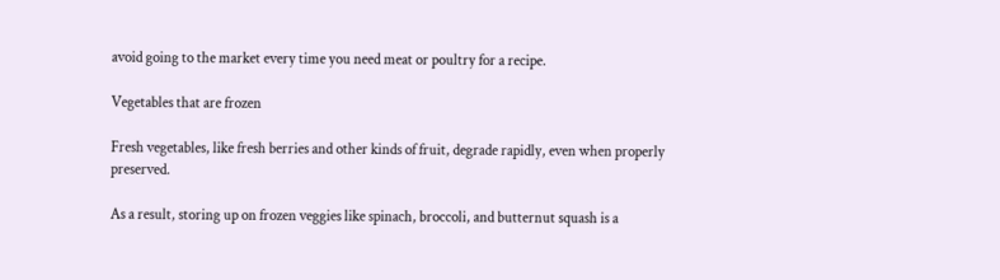avoid going to the market every time you need meat or poultry for a recipe.

Vegetables that are frozen

Fresh vegetables, like fresh berries and other kinds of fruit, degrade rapidly, even when properly preserved.

As a result, storing up on frozen veggies like spinach, broccoli, and butternut squash is a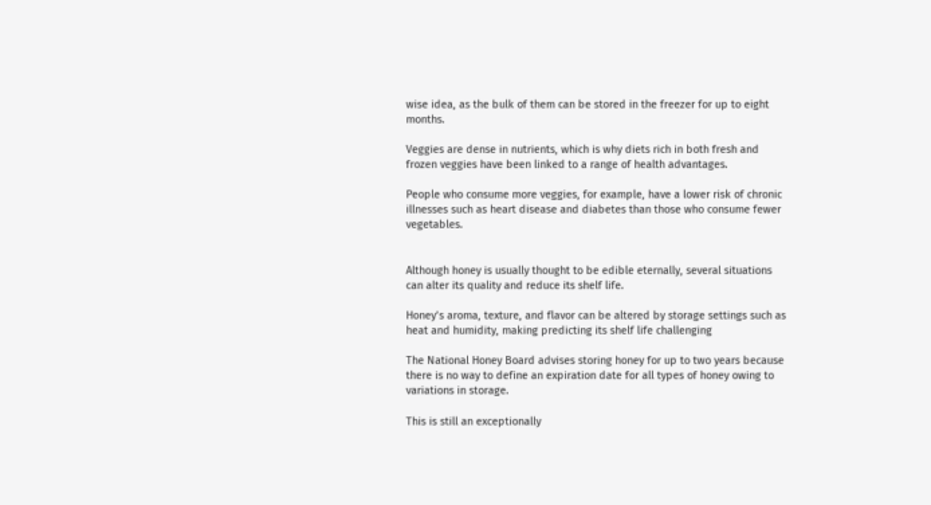wise idea, as the bulk of them can be stored in the freezer for up to eight months.

Veggies are dense in nutrients, which is why diets rich in both fresh and frozen veggies have been linked to a range of health advantages.

People who consume more veggies, for example, have a lower risk of chronic illnesses such as heart disease and diabetes than those who consume fewer vegetables.


Although honey is usually thought to be edible eternally, several situations can alter its quality and reduce its shelf life.

Honey’s aroma, texture, and flavor can be altered by storage settings such as heat and humidity, making predicting its shelf life challenging

The National Honey Board advises storing honey for up to two years because there is no way to define an expiration date for all types of honey owing to variations in storage.

This is still an exceptionally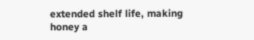extended shelf life, making honey a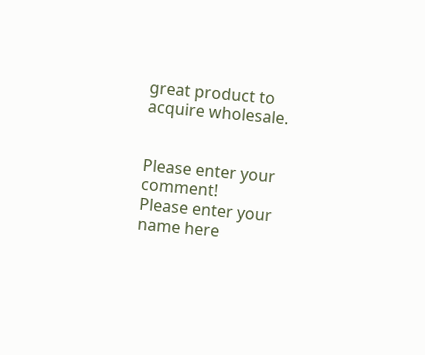great product to acquire wholesale.


Please enter your comment!
Please enter your name here